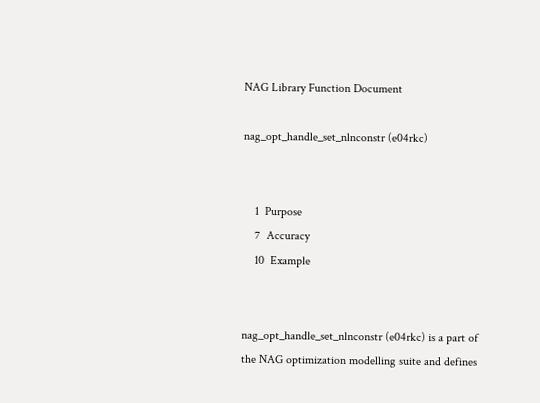NAG Library Function Document

nag_opt_handle_set_nlnconstr (e04rkc)


    1  Purpose
    7  Accuracy
    10  Example


nag_opt_handle_set_nlnconstr (e04rkc) is a part of the NAG optimization modelling suite and defines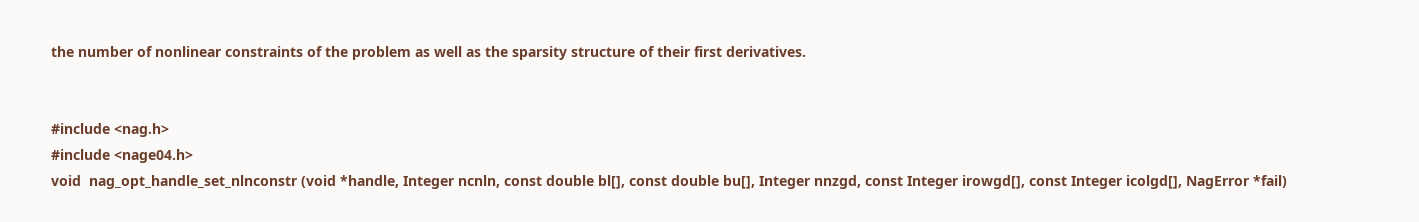the number of nonlinear constraints of the problem as well as the sparsity structure of their first derivatives.


#include <nag.h>
#include <nage04.h>
void  nag_opt_handle_set_nlnconstr (void *handle, Integer ncnln, const double bl[], const double bu[], Integer nnzgd, const Integer irowgd[], const Integer icolgd[], NagError *fail)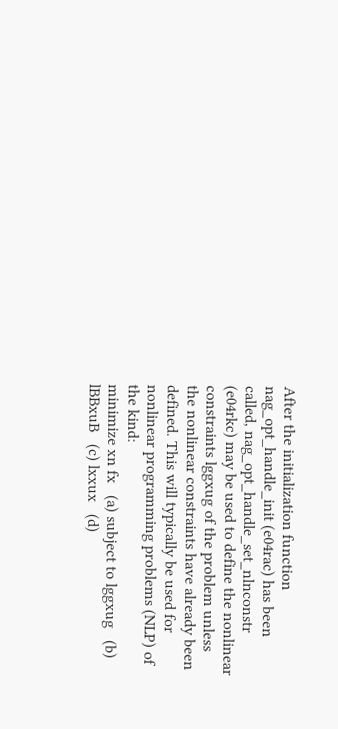After the initialization function nag_opt_handle_init (e04rac) has been called, nag_opt_handle_set_nlnconstr (e04rkc) may be used to define the nonlinear constraints lggxug of the problem unless the nonlinear constraints have already been defined. This will typically be used for nonlinear programming problems (NLP) of the kind:
minimize xn fx   (a) subject to lggxug   (b) lBBxuB   (c) lxxux   (d)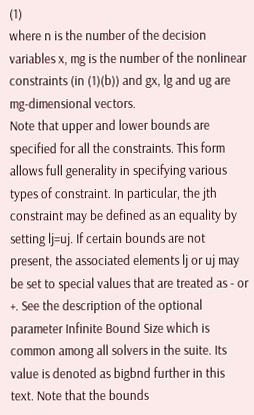(1)
where n is the number of the decision variables x, mg is the number of the nonlinear constraints (in (1)(b)) and gx, lg and ug are mg-dimensional vectors.
Note that upper and lower bounds are specified for all the constraints. This form allows full generality in specifying various types of constraint. In particular, the jth constraint may be defined as an equality by setting lj=uj. If certain bounds are not present, the associated elements lj or uj may be set to special values that are treated as - or +. See the description of the optional parameter Infinite Bound Size which is common among all solvers in the suite. Its value is denoted as bigbnd further in this text. Note that the bounds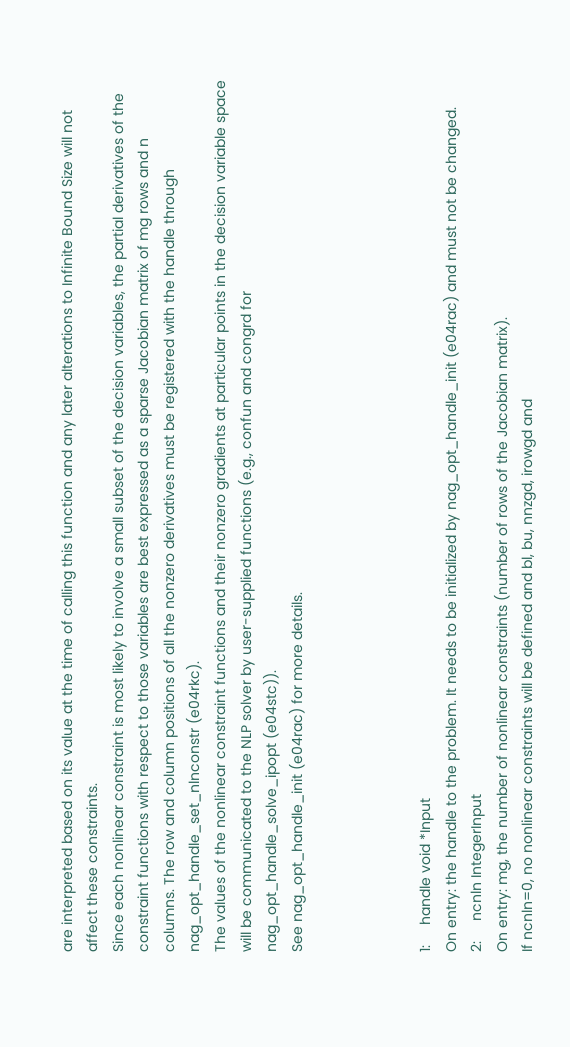are interpreted based on its value at the time of calling this function and any later alterations to Infinite Bound Size will not affect these constraints.
Since each nonlinear constraint is most likely to involve a small subset of the decision variables, the partial derivatives of the constraint functions with respect to those variables are best expressed as a sparse Jacobian matrix of mg rows and n columns. The row and column positions of all the nonzero derivatives must be registered with the handle through nag_opt_handle_set_nlnconstr (e04rkc).
The values of the nonlinear constraint functions and their nonzero gradients at particular points in the decision variable space will be communicated to the NLP solver by user-supplied functions (e.g., confun and congrd for nag_opt_handle_solve_ipopt (e04stc)).
See nag_opt_handle_init (e04rac) for more details.




1:     handle void *Input
On entry: the handle to the problem. It needs to be initialized by nag_opt_handle_init (e04rac) and must not be changed.
2:     ncnln IntegerInput
On entry: mg, the number of nonlinear constraints (number of rows of the Jacobian matrix).
If ncnln=0, no nonlinear constraints will be defined and bl, bu, nnzgd, irowgd and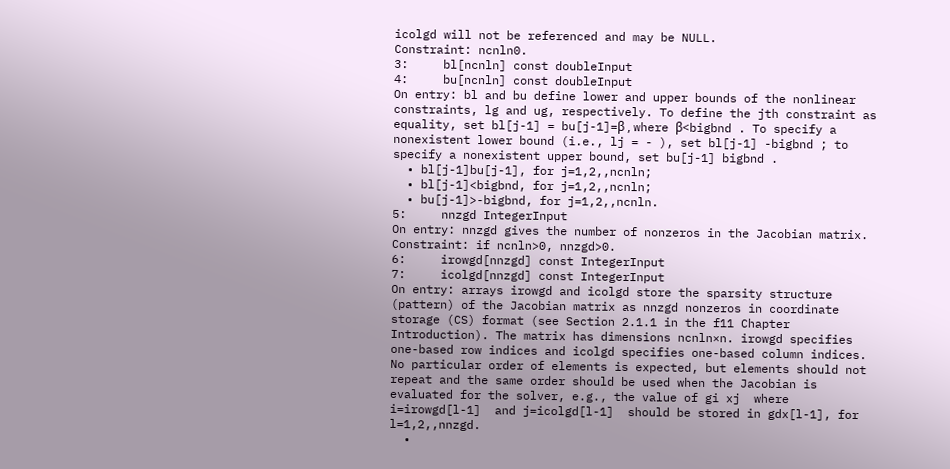icolgd will not be referenced and may be NULL.
Constraint: ncnln0.
3:     bl[ncnln] const doubleInput
4:     bu[ncnln] const doubleInput
On entry: bl and bu define lower and upper bounds of the nonlinear constraints, lg and ug, respectively. To define the jth constraint as equality, set bl[j-1] = bu[j-1]=β , where β<bigbnd . To specify a nonexistent lower bound (i.e., lj = - ), set bl[j-1] -bigbnd ; to specify a nonexistent upper bound, set bu[j-1] bigbnd .
  • bl[j-1]bu[j-1], for j=1,2,,ncnln;
  • bl[j-1]<bigbnd, for j=1,2,,ncnln;
  • bu[j-1]>-bigbnd, for j=1,2,,ncnln.
5:     nnzgd IntegerInput
On entry: nnzgd gives the number of nonzeros in the Jacobian matrix.
Constraint: if ncnln>0, nnzgd>0.
6:     irowgd[nnzgd] const IntegerInput
7:     icolgd[nnzgd] const IntegerInput
On entry: arrays irowgd and icolgd store the sparsity structure (pattern) of the Jacobian matrix as nnzgd nonzeros in coordinate storage (CS) format (see Section 2.1.1 in the f11 Chapter Introduction). The matrix has dimensions ncnln×n. irowgd specifies one-based row indices and icolgd specifies one-based column indices. No particular order of elements is expected, but elements should not repeat and the same order should be used when the Jacobian is evaluated for the solver, e.g., the value of gi xj  where i=irowgd[l-1]  and j=icolgd[l-1]  should be stored in gdx[l-1], for l=1,2,,nnzgd.
  •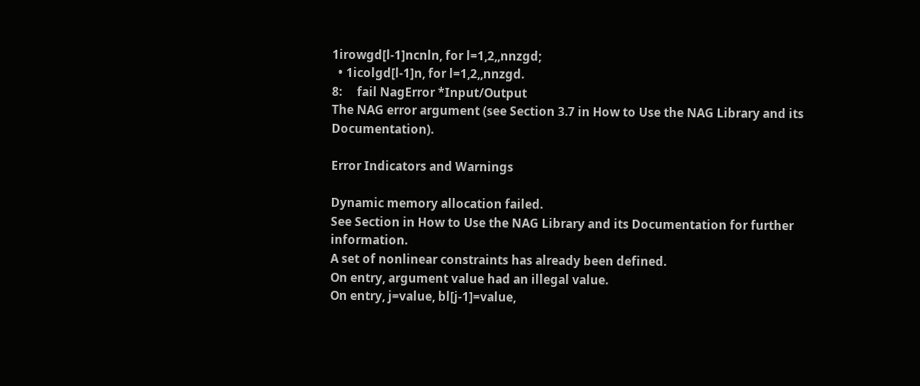1irowgd[l-1]ncnln, for l=1,2,,nnzgd;
  • 1icolgd[l-1]n, for l=1,2,,nnzgd.
8:     fail NagError *Input/Output
The NAG error argument (see Section 3.7 in How to Use the NAG Library and its Documentation).

Error Indicators and Warnings

Dynamic memory allocation failed.
See Section in How to Use the NAG Library and its Documentation for further information.
A set of nonlinear constraints has already been defined.
On entry, argument value had an illegal value.
On entry, j=value, bl[j-1]=value,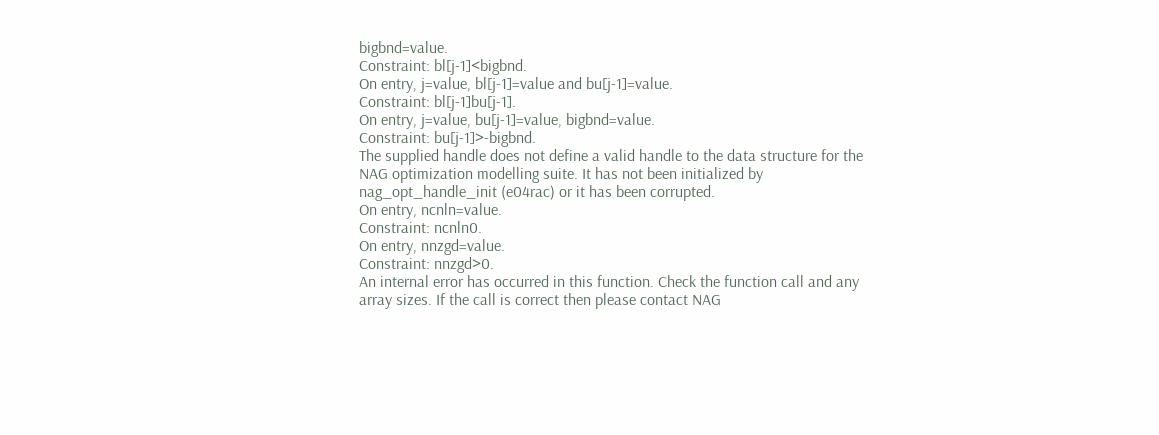bigbnd=value.
Constraint: bl[j-1]<bigbnd.
On entry, j=value, bl[j-1]=value and bu[j-1]=value.
Constraint: bl[j-1]bu[j-1].
On entry, j=value, bu[j-1]=value, bigbnd=value.
Constraint: bu[j-1]>-bigbnd.
The supplied handle does not define a valid handle to the data structure for the NAG optimization modelling suite. It has not been initialized by nag_opt_handle_init (e04rac) or it has been corrupted.
On entry, ncnln=value.
Constraint: ncnln0.
On entry, nnzgd=value.
Constraint: nnzgd>0.
An internal error has occurred in this function. Check the function call and any array sizes. If the call is correct then please contact NAG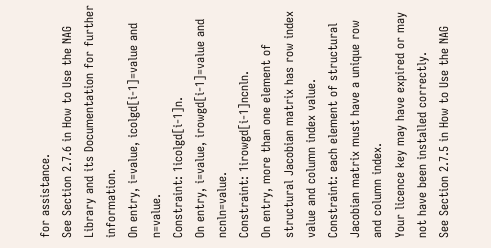for assistance.
See Section 2.7.6 in How to Use the NAG Library and its Documentation for further information.
On entry, i=value, icolgd[i-1]=value and n=value.
Constraint: 1icolgd[i-1]n.
On entry, i=value, irowgd[i-1]=value and ncnln=value.
Constraint: 1irowgd[i-1]ncnln.
On entry, more than one element of structural Jacobian matrix has row index value and column index value.
Constraint: each element of structural Jacobian matrix must have a unique row and column index.
Your licence key may have expired or may not have been installed correctly.
See Section 2.7.5 in How to Use the NAG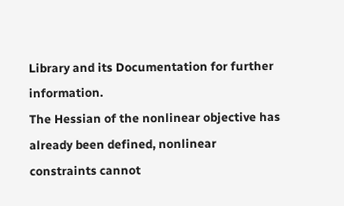Library and its Documentation for further information.
The Hessian of the nonlinear objective has already been defined, nonlinear constraints cannot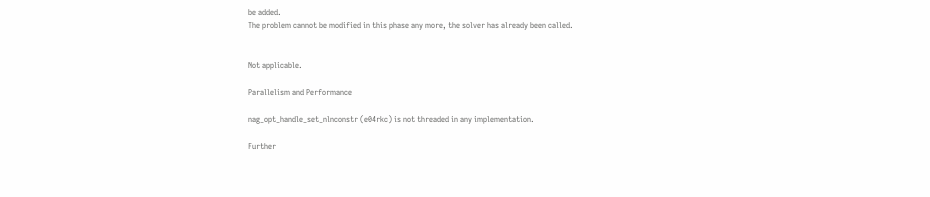be added.
The problem cannot be modified in this phase any more, the solver has already been called.


Not applicable.

Parallelism and Performance

nag_opt_handle_set_nlnconstr (e04rkc) is not threaded in any implementation.

Further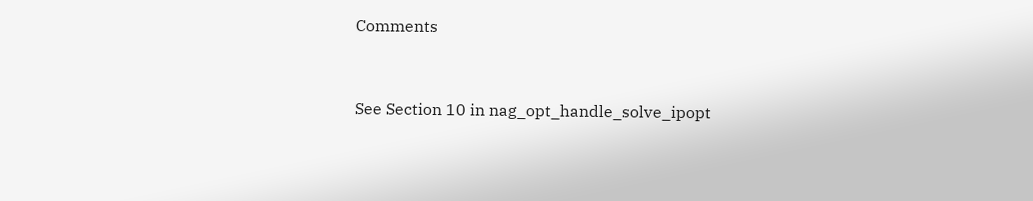Comments



See Section 10 in nag_opt_handle_solve_ipopt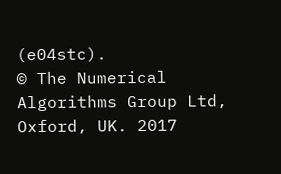(e04stc).
© The Numerical Algorithms Group Ltd, Oxford, UK. 2017